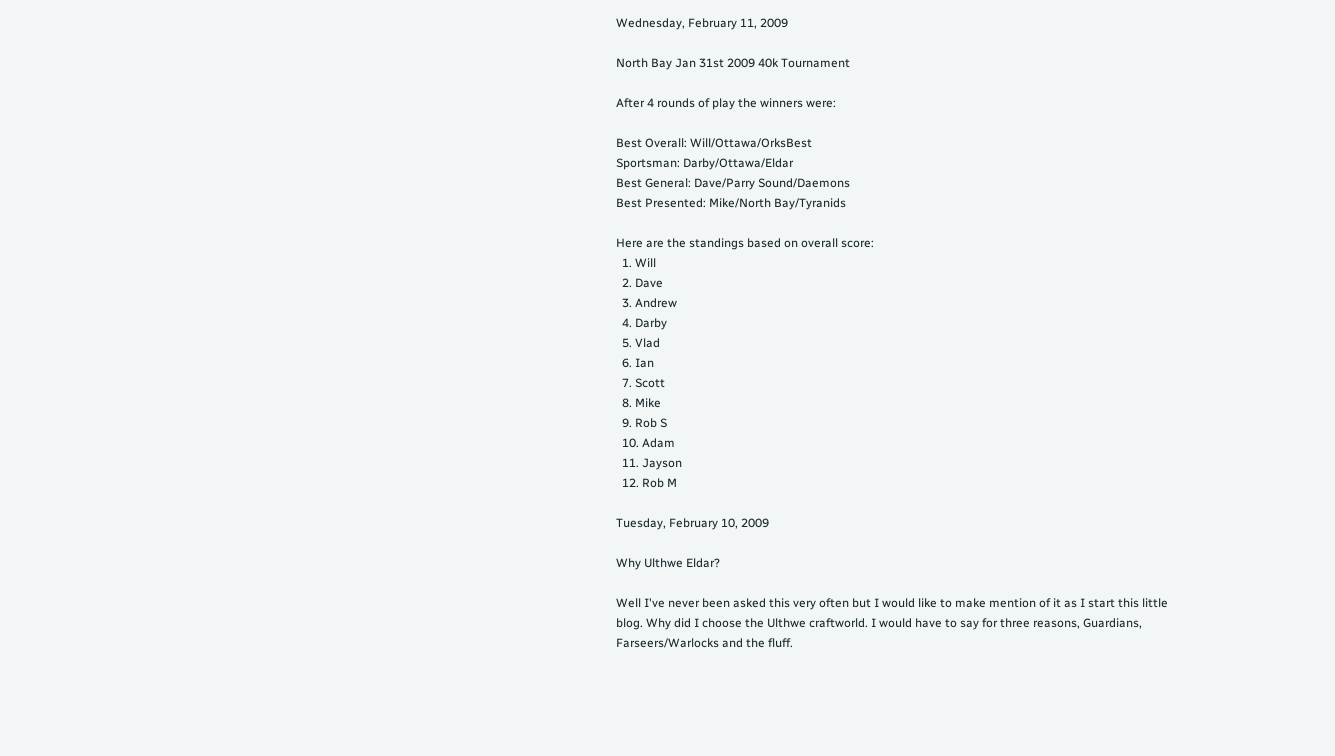Wednesday, February 11, 2009

North Bay Jan 31st 2009 40k Tournament

After 4 rounds of play the winners were:

Best Overall: Will/Ottawa/OrksBest
Sportsman: Darby/Ottawa/Eldar
Best General: Dave/Parry Sound/Daemons
Best Presented: Mike/North Bay/Tyranids

Here are the standings based on overall score:
  1. Will
  2. Dave
  3. Andrew
  4. Darby
  5. Vlad
  6. Ian
  7. Scott
  8. Mike
  9. Rob S
  10. Adam
  11. Jayson
  12. Rob M

Tuesday, February 10, 2009

Why Ulthwe Eldar?

Well I've never been asked this very often but I would like to make mention of it as I start this little blog. Why did I choose the Ulthwe craftworld. I would have to say for three reasons, Guardians, Farseers/Warlocks and the fluff.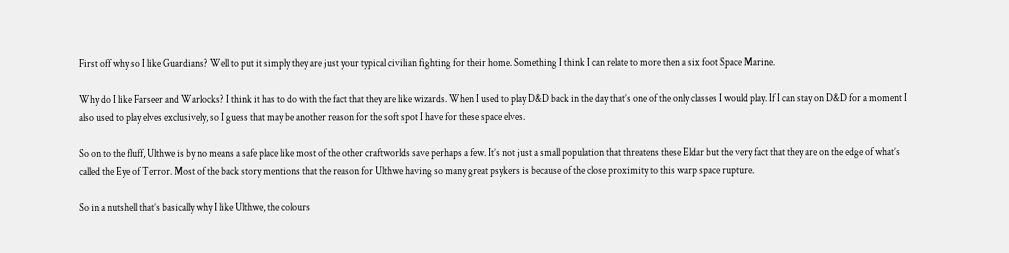First off why so I like Guardians? Well to put it simply they are just your typical civilian fighting for their home. Something I think I can relate to more then a six foot Space Marine.

Why do I like Farseer and Warlocks? I think it has to do with the fact that they are like wizards. When I used to play D&D back in the day that’s one of the only classes I would play. If I can stay on D&D for a moment I also used to play elves exclusively, so I guess that may be another reason for the soft spot I have for these space elves.

So on to the fluff, Ulthwe is by no means a safe place like most of the other craftworlds save perhaps a few. It’s not just a small population that threatens these Eldar but the very fact that they are on the edge of what’s called the Eye of Terror. Most of the back story mentions that the reason for Ulthwe having so many great psykers is because of the close proximity to this warp space rupture.

So in a nutshell that’s basically why I like Ulthwe, the colours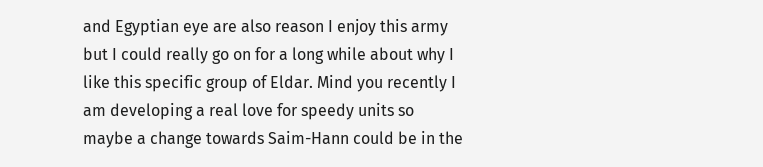and Egyptian eye are also reason I enjoy this army but I could really go on for a long while about why I like this specific group of Eldar. Mind you recently I am developing a real love for speedy units so maybe a change towards Saim-Hann could be in the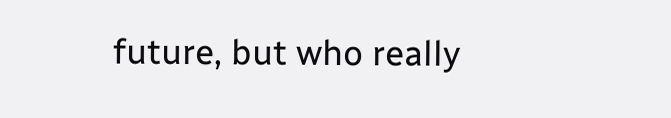future, but who really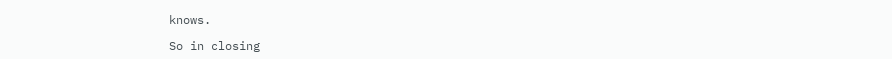knows.

So in closing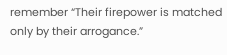remember “Their firepower is matched only by their arrogance.”